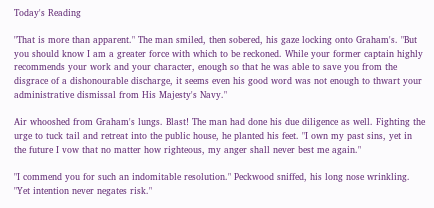Today's Reading

"That is more than apparent." The man smiled, then sobered, his gaze locking onto Graham's. "But you should know I am a greater force with which to be reckoned. While your former captain highly recommends your work and your character, enough so that he was able to save you from the disgrace of a dishonourable discharge, it seems even his good word was not enough to thwart your administrative dismissal from His Majesty's Navy."

Air whooshed from Graham's lungs. Blast! The man had done his due diligence as well. Fighting the urge to tuck tail and retreat into the public house, he planted his feet. "I own my past sins, yet in the future I vow that no matter how righteous, my anger shall never best me again."

"I commend you for such an indomitable resolution." Peckwood sniffed, his long nose wrinkling. "Yet intention never negates risk."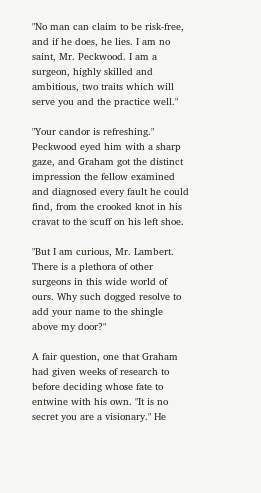"No man can claim to be risk-free, and if he does, he lies. I am no saint, Mr. Peckwood. I am a surgeon, highly skilled and ambitious, two traits which will serve you and the practice well."

"Your candor is refreshing." Peckwood eyed him with a sharp gaze, and Graham got the distinct impression the fellow examined and diagnosed every fault he could find, from the crooked knot in his cravat to the scuff on his left shoe.

"But I am curious, Mr. Lambert. There is a plethora of other surgeons in this wide world of ours. Why such dogged resolve to add your name to the shingle above my door?"

A fair question, one that Graham had given weeks of research to before deciding whose fate to entwine with his own. "It is no secret you are a visionary." He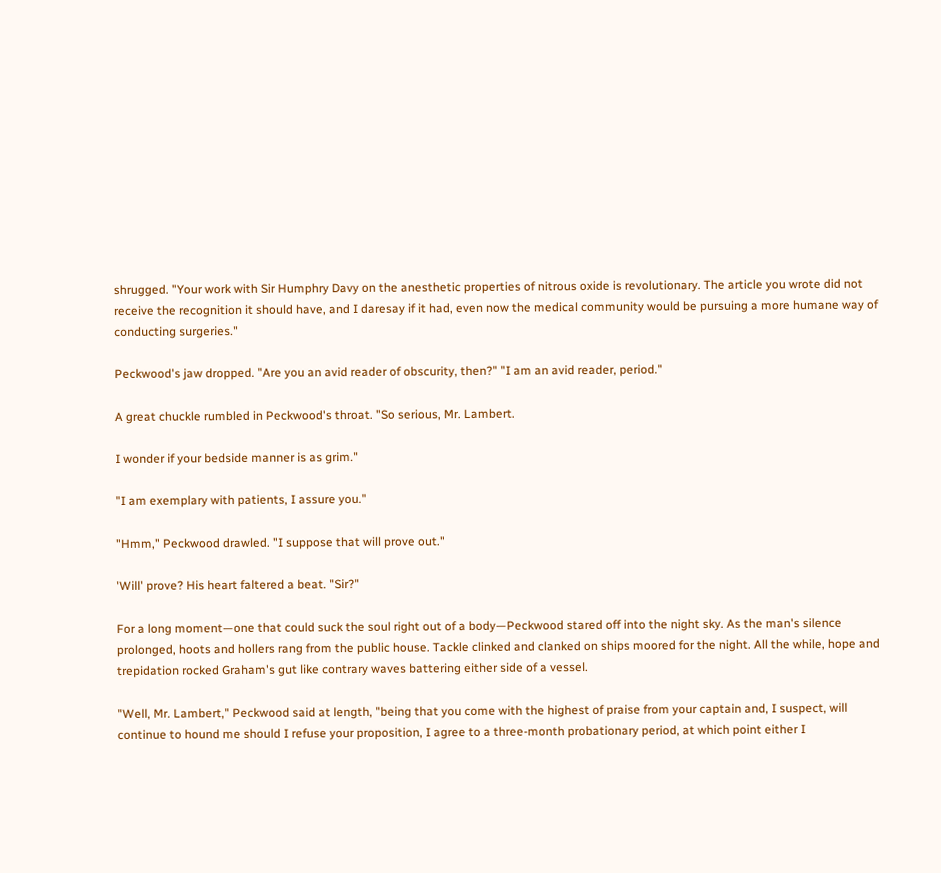shrugged. "Your work with Sir Humphry Davy on the anesthetic properties of nitrous oxide is revolutionary. The article you wrote did not receive the recognition it should have, and I daresay if it had, even now the medical community would be pursuing a more humane way of conducting surgeries."

Peckwood's jaw dropped. "Are you an avid reader of obscurity, then?" "I am an avid reader, period."

A great chuckle rumbled in Peckwood's throat. "So serious, Mr. Lambert.

I wonder if your bedside manner is as grim."

"I am exemplary with patients, I assure you."

"Hmm," Peckwood drawled. "I suppose that will prove out."

'Will' prove? His heart faltered a beat. "Sir?"

For a long moment—one that could suck the soul right out of a body—Peckwood stared off into the night sky. As the man's silence prolonged, hoots and hollers rang from the public house. Tackle clinked and clanked on ships moored for the night. All the while, hope and trepidation rocked Graham's gut like contrary waves battering either side of a vessel.

"Well, Mr. Lambert," Peckwood said at length, "being that you come with the highest of praise from your captain and, I suspect, will continue to hound me should I refuse your proposition, I agree to a three-month probationary period, at which point either I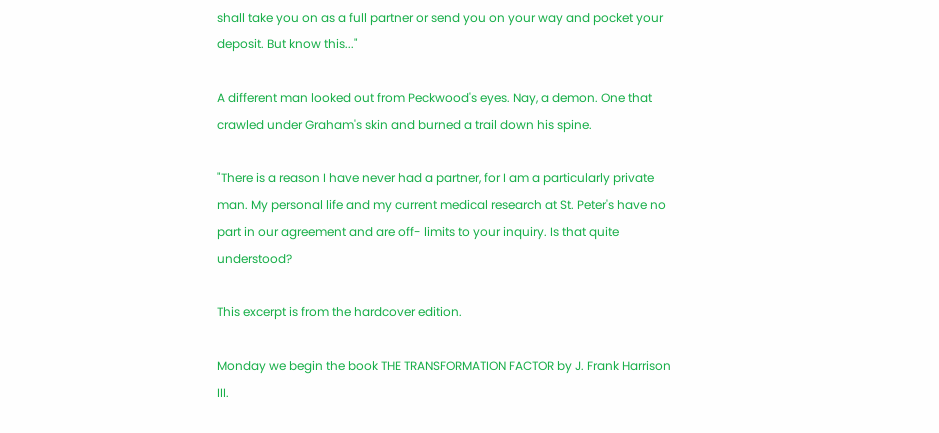shall take you on as a full partner or send you on your way and pocket your deposit. But know this..."

A different man looked out from Peckwood's eyes. Nay, a demon. One that crawled under Graham's skin and burned a trail down his spine.

"There is a reason I have never had a partner, for I am a particularly private man. My personal life and my current medical research at St. Peter's have no part in our agreement and are off- limits to your inquiry. Is that quite understood?

This excerpt is from the hardcover edition.

Monday we begin the book THE TRANSFORMATION FACTOR by J. Frank Harrison III.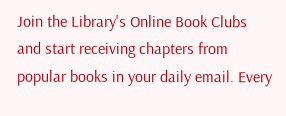Join the Library's Online Book Clubs and start receiving chapters from popular books in your daily email. Every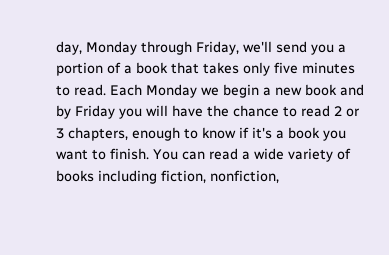day, Monday through Friday, we'll send you a portion of a book that takes only five minutes to read. Each Monday we begin a new book and by Friday you will have the chance to read 2 or 3 chapters, enough to know if it's a book you want to finish. You can read a wide variety of books including fiction, nonfiction,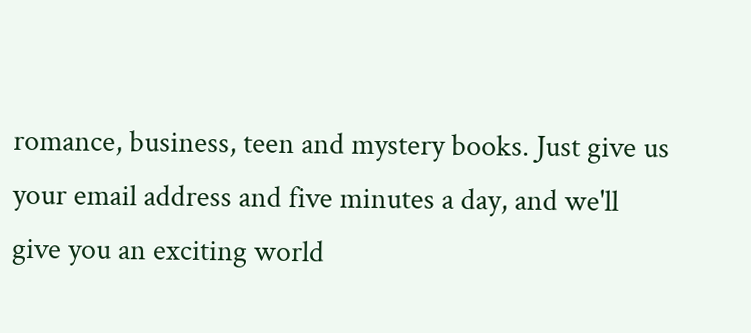romance, business, teen and mystery books. Just give us your email address and five minutes a day, and we'll give you an exciting world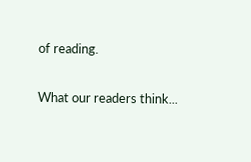of reading.

What our readers think...